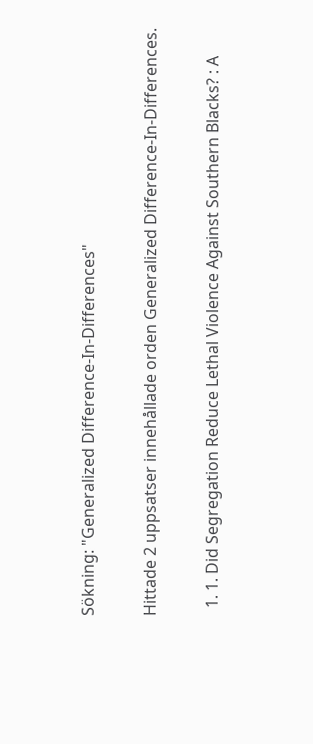Sökning: "Generalized Difference-In-Differences"

Hittade 2 uppsatser innehållade orden Generalized Difference-In-Differences.

  1. 1. Did Segregation Reduce Lethal Violence Against Southern Blacks? : A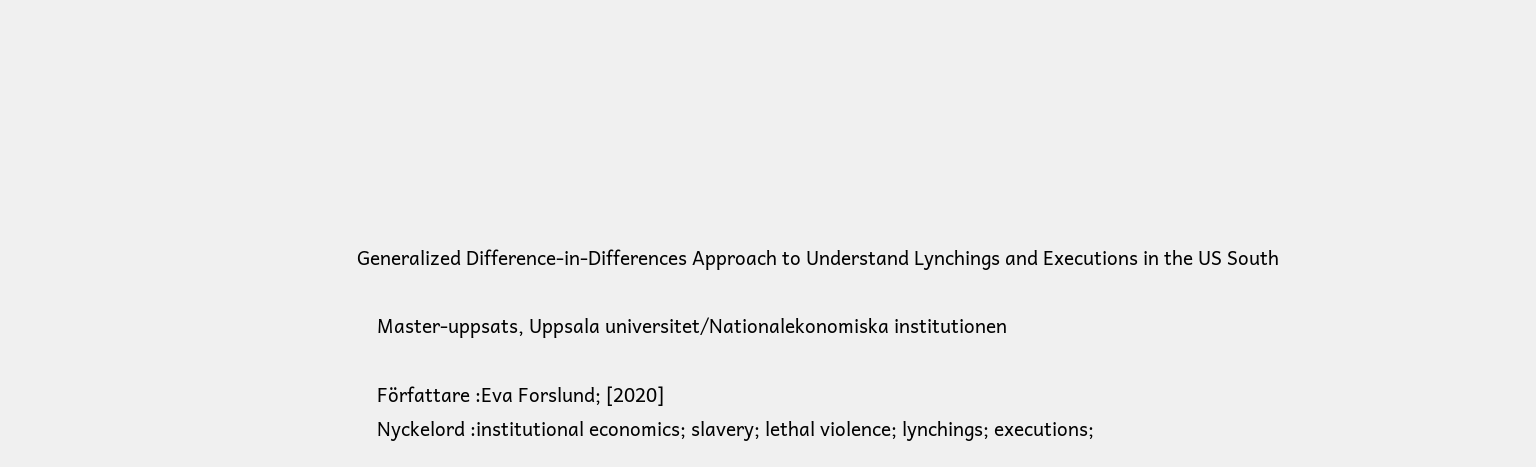Generalized Difference-in-Differences Approach to Understand Lynchings and Executions in the US South

    Master-uppsats, Uppsala universitet/Nationalekonomiska institutionen

    Författare :Eva Forslund; [2020]
    Nyckelord :institutional economics; slavery; lethal violence; lynchings; executions;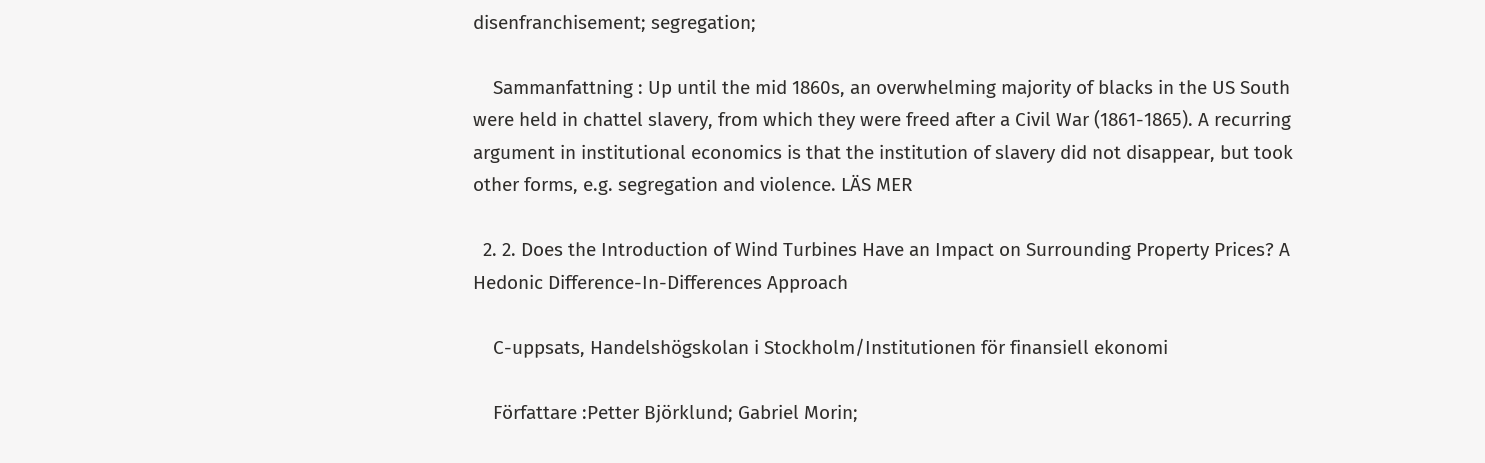disenfranchisement; segregation;

    Sammanfattning : Up until the mid 1860s, an overwhelming majority of blacks in the US South were held in chattel slavery, from which they were freed after a Civil War (1861-1865). A recurring argument in institutional economics is that the institution of slavery did not disappear, but took other forms, e.g. segregation and violence. LÄS MER

  2. 2. Does the Introduction of Wind Turbines Have an Impact on Surrounding Property Prices? A Hedonic Difference-In-Differences Approach

    C-uppsats, Handelshögskolan i Stockholm/Institutionen för finansiell ekonomi

    Författare :Petter Björklund; Gabriel Morin;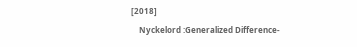[2018]
    Nyckelord :Generalized Difference-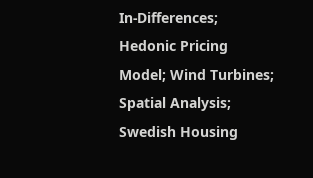In-Differences; Hedonic Pricing Model; Wind Turbines; Spatial Analysis; Swedish Housing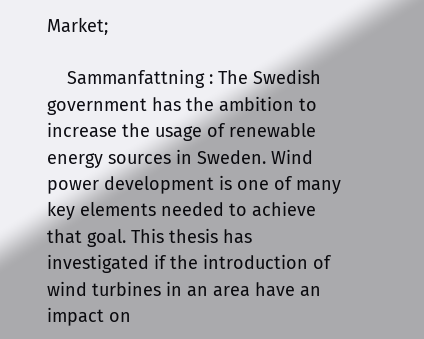Market;

    Sammanfattning : The Swedish government has the ambition to increase the usage of renewable energy sources in Sweden. Wind power development is one of many key elements needed to achieve that goal. This thesis has investigated if the introduction of wind turbines in an area have an impact on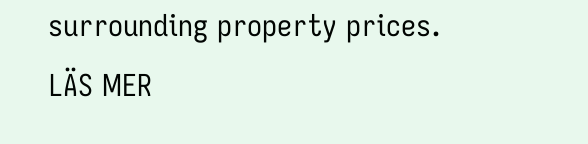surrounding property prices. LÄS MER